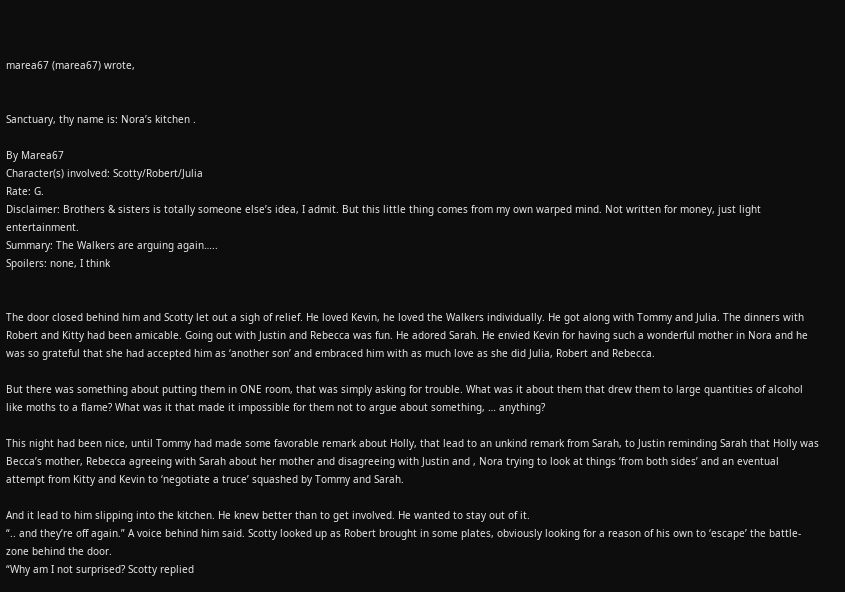marea67 (marea67) wrote,


Sanctuary, thy name is: Nora’s kitchen .

By Marea67
Character(s) involved: Scotty/Robert/Julia
Rate: G.
Disclaimer: Brothers & sisters is totally someone else’s idea, I admit. But this little thing comes from my own warped mind. Not written for money, just light entertainment.
Summary: The Walkers are arguing again…..
Spoilers: none, I think


The door closed behind him and Scotty let out a sigh of relief. He loved Kevin, he loved the Walkers individually. He got along with Tommy and Julia. The dinners with Robert and Kitty had been amicable. Going out with Justin and Rebecca was fun. He adored Sarah. He envied Kevin for having such a wonderful mother in Nora and he was so grateful that she had accepted him as ‘another son’ and embraced him with as much love as she did Julia, Robert and Rebecca.

But there was something about putting them in ONE room, that was simply asking for trouble. What was it about them that drew them to large quantities of alcohol like moths to a flame? What was it that made it impossible for them not to argue about something, … anything?

This night had been nice, until Tommy had made some favorable remark about Holly, that lead to an unkind remark from Sarah, to Justin reminding Sarah that Holly was Becca’s mother, Rebecca agreeing with Sarah about her mother and disagreeing with Justin and , Nora trying to look at things ‘from both sides’ and an eventual attempt from Kitty and Kevin to ‘negotiate a truce’ squashed by Tommy and Sarah.

And it lead to him slipping into the kitchen. He knew better than to get involved. He wanted to stay out of it.
“.. and they’re off again.” A voice behind him said. Scotty looked up as Robert brought in some plates, obviously looking for a reason of his own to ‘escape’ the battle-zone behind the door.
“Why am I not surprised? Scotty replied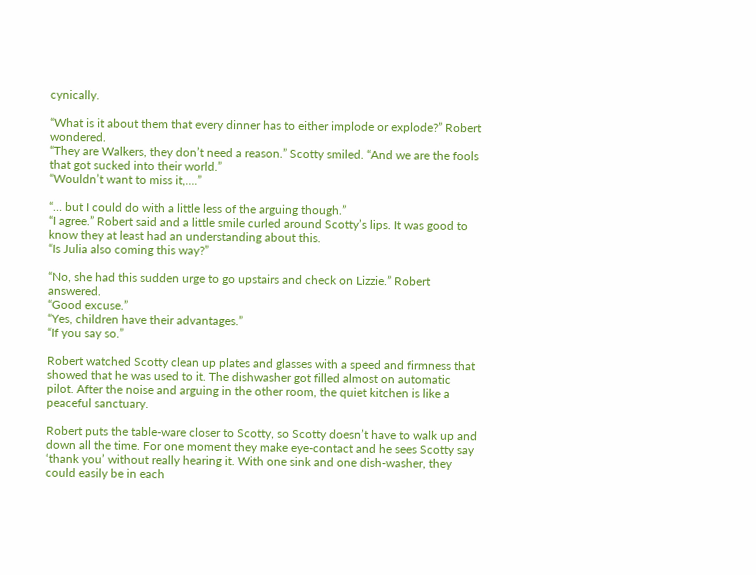cynically.

“What is it about them that every dinner has to either implode or explode?” Robert wondered.
“They are Walkers, they don’t need a reason.” Scotty smiled. “And we are the fools that got sucked into their world.”
“Wouldn’t want to miss it,….”

“… but I could do with a little less of the arguing though.”
“I agree.” Robert said and a little smile curled around Scotty’s lips. It was good to know they at least had an understanding about this.
“Is Julia also coming this way?”

“No, she had this sudden urge to go upstairs and check on Lizzie.” Robert answered.
“Good excuse.”
“Yes, children have their advantages.”
“If you say so.”

Robert watched Scotty clean up plates and glasses with a speed and firmness that showed that he was used to it. The dishwasher got filled almost on automatic pilot. After the noise and arguing in the other room, the quiet kitchen is like a peaceful sanctuary.

Robert puts the table-ware closer to Scotty, so Scotty doesn’t have to walk up and down all the time. For one moment they make eye-contact and he sees Scotty say ‘thank you’ without really hearing it. With one sink and one dish-washer, they could easily be in each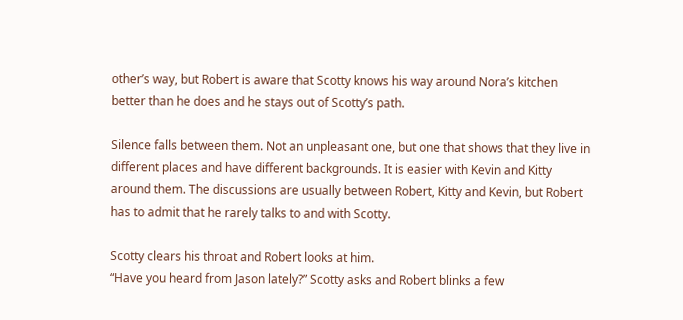other’s way, but Robert is aware that Scotty knows his way around Nora’s kitchen better than he does and he stays out of Scotty’s path.

Silence falls between them. Not an unpleasant one, but one that shows that they live in different places and have different backgrounds. It is easier with Kevin and Kitty around them. The discussions are usually between Robert, Kitty and Kevin, but Robert has to admit that he rarely talks to and with Scotty.

Scotty clears his throat and Robert looks at him.
“Have you heard from Jason lately?” Scotty asks and Robert blinks a few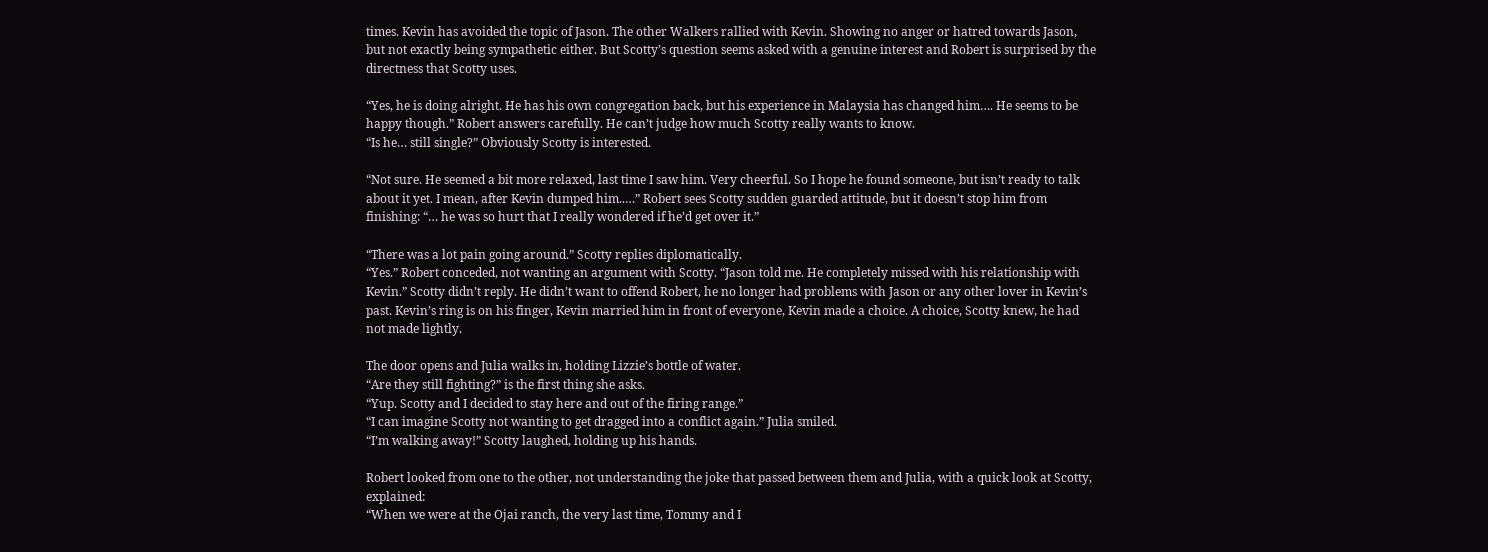times. Kevin has avoided the topic of Jason. The other Walkers rallied with Kevin. Showing no anger or hatred towards Jason, but not exactly being sympathetic either. But Scotty’s question seems asked with a genuine interest and Robert is surprised by the directness that Scotty uses.

“Yes, he is doing alright. He has his own congregation back, but his experience in Malaysia has changed him…. He seems to be happy though.” Robert answers carefully. He can’t judge how much Scotty really wants to know.
“Is he… still single?” Obviously Scotty is interested.

“Not sure. He seemed a bit more relaxed, last time I saw him. Very cheerful. So I hope he found someone, but isn’t ready to talk about it yet. I mean, after Kevin dumped him..…” Robert sees Scotty sudden guarded attitude, but it doesn’t stop him from finishing: “… he was so hurt that I really wondered if he’d get over it.”

“There was a lot pain going around.” Scotty replies diplomatically.
“Yes.” Robert conceded, not wanting an argument with Scotty. “Jason told me. He completely missed with his relationship with Kevin.” Scotty didn’t reply. He didn’t want to offend Robert, he no longer had problems with Jason or any other lover in Kevin’s past. Kevin’s ring is on his finger, Kevin married him in front of everyone, Kevin made a choice. A choice, Scotty knew, he had not made lightly.

The door opens and Julia walks in, holding Lizzie’s bottle of water.
“Are they still fighting?” is the first thing she asks.
“Yup. Scotty and I decided to stay here and out of the firing range.”
“I can imagine Scotty not wanting to get dragged into a conflict again.” Julia smiled.
“I’m walking away!” Scotty laughed, holding up his hands.

Robert looked from one to the other, not understanding the joke that passed between them and Julia, with a quick look at Scotty, explained:
“When we were at the Ojai ranch, the very last time, Tommy and I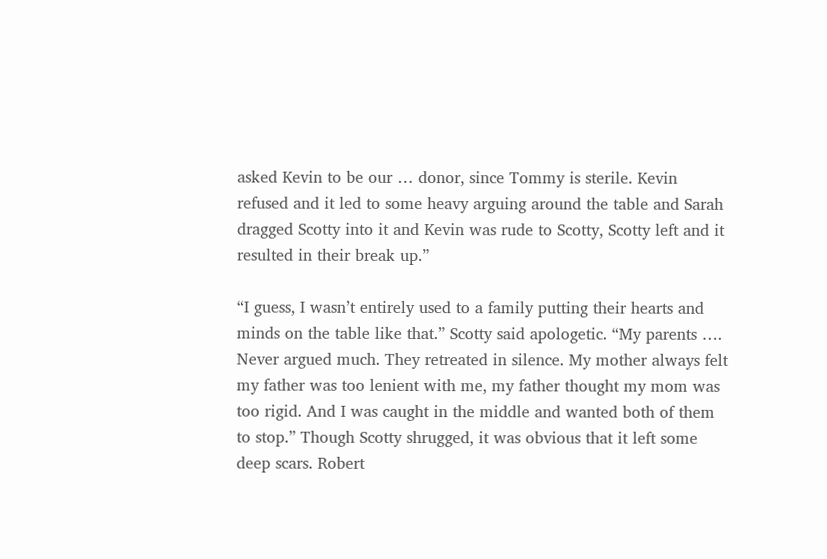asked Kevin to be our … donor, since Tommy is sterile. Kevin refused and it led to some heavy arguing around the table and Sarah dragged Scotty into it and Kevin was rude to Scotty, Scotty left and it resulted in their break up.”

“I guess, I wasn’t entirely used to a family putting their hearts and minds on the table like that.” Scotty said apologetic. “My parents …. Never argued much. They retreated in silence. My mother always felt my father was too lenient with me, my father thought my mom was too rigid. And I was caught in the middle and wanted both of them to stop.” Though Scotty shrugged, it was obvious that it left some deep scars. Robert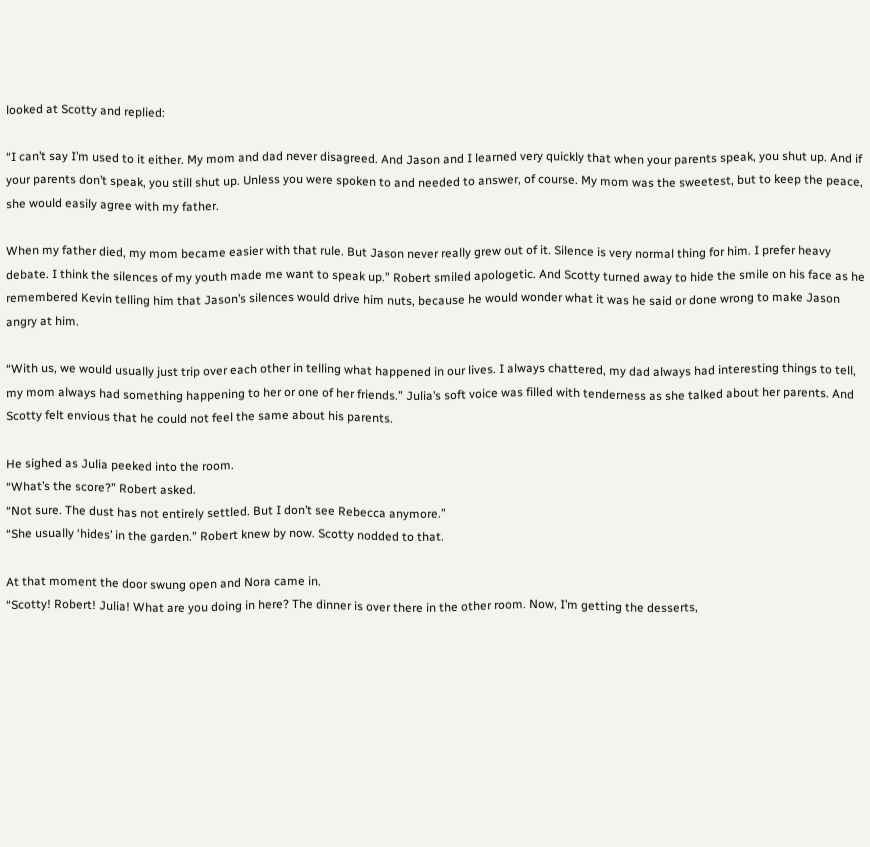looked at Scotty and replied:

“I can’t say I’m used to it either. My mom and dad never disagreed. And Jason and I learned very quickly that when your parents speak, you shut up. And if your parents don’t speak, you still shut up. Unless you were spoken to and needed to answer, of course. My mom was the sweetest, but to keep the peace, she would easily agree with my father.

When my father died, my mom became easier with that rule. But Jason never really grew out of it. Silence is very normal thing for him. I prefer heavy debate. I think the silences of my youth made me want to speak up.” Robert smiled apologetic. And Scotty turned away to hide the smile on his face as he remembered Kevin telling him that Jason’s silences would drive him nuts, because he would wonder what it was he said or done wrong to make Jason angry at him.

“With us, we would usually just trip over each other in telling what happened in our lives. I always chattered, my dad always had interesting things to tell, my mom always had something happening to her or one of her friends.” Julia’s soft voice was filled with tenderness as she talked about her parents. And Scotty felt envious that he could not feel the same about his parents.

He sighed as Julia peeked into the room.
“What’s the score?” Robert asked.
“Not sure. The dust has not entirely settled. But I don’t see Rebecca anymore.”
“She usually ‘hides’ in the garden.” Robert knew by now. Scotty nodded to that.

At that moment the door swung open and Nora came in.
“Scotty! Robert! Julia! What are you doing in here? The dinner is over there in the other room. Now, I’m getting the desserts,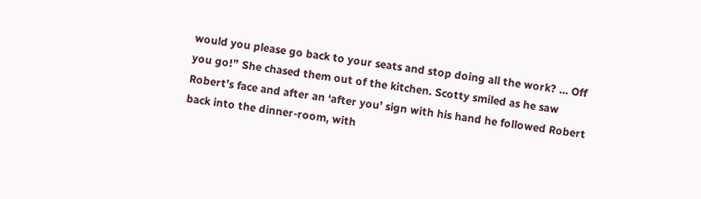would you please go back to your seats and stop doing all the work? … Off you go!” She chased them out of the kitchen. Scotty smiled as he saw Robert’s face and after an ‘after you’ sign with his hand he followed Robert back into the dinner-room, with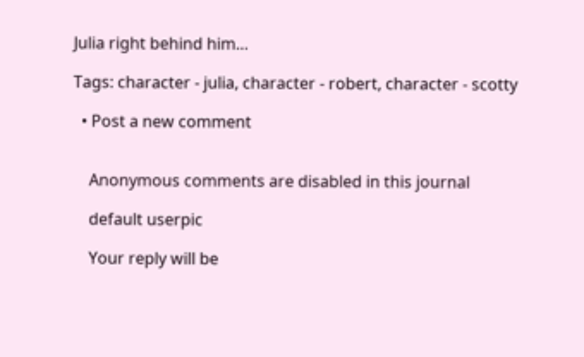Julia right behind him…

Tags: character - julia, character - robert, character - scotty

  • Post a new comment


    Anonymous comments are disabled in this journal

    default userpic

    Your reply will be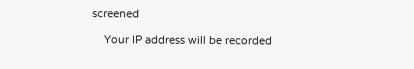screened

    Your IP address will be recorded